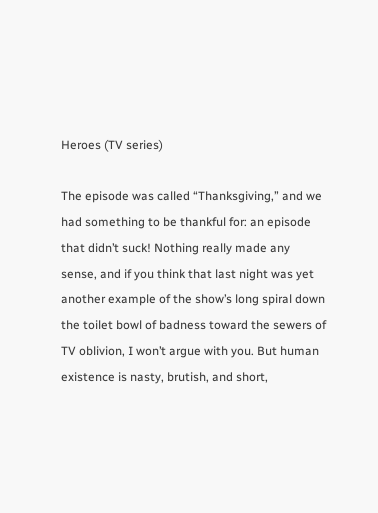Heroes (TV series)

The episode was called “Thanksgiving,” and we had something to be thankful for: an episode that didn’t suck! Nothing really made any sense, and if you think that last night was yet another example of the show’s long spiral down the toilet bowl of badness toward the sewers of TV oblivion, I won’t argue with you. But human existence is nasty, brutish, and short,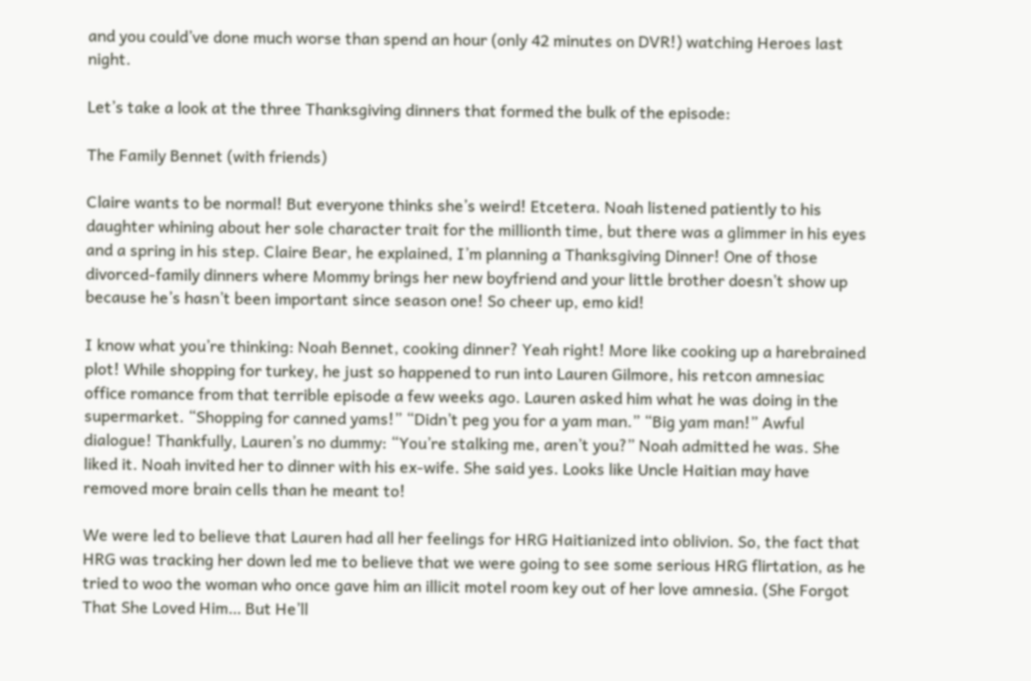and you could’ve done much worse than spend an hour (only 42 minutes on DVR!) watching Heroes last night.

Let’s take a look at the three Thanksgiving dinners that formed the bulk of the episode:

The Family Bennet (with friends)

Claire wants to be normal! But everyone thinks she’s weird! Etcetera. Noah listened patiently to his daughter whining about her sole character trait for the millionth time, but there was a glimmer in his eyes and a spring in his step. Claire Bear, he explained, I’m planning a Thanksgiving Dinner! One of those divorced-family dinners where Mommy brings her new boyfriend and your little brother doesn’t show up because he’s hasn’t been important since season one! So cheer up, emo kid!

I know what you’re thinking: Noah Bennet, cooking dinner? Yeah right! More like cooking up a harebrained plot! While shopping for turkey, he just so happened to run into Lauren Gilmore, his retcon amnesiac office romance from that terrible episode a few weeks ago. Lauren asked him what he was doing in the supermarket. “Shopping for canned yams!” “Didn’t peg you for a yam man.” “Big yam man!” Awful dialogue! Thankfully, Lauren’s no dummy: “You’re stalking me, aren’t you?” Noah admitted he was. She liked it. Noah invited her to dinner with his ex-wife. She said yes. Looks like Uncle Haitian may have removed more brain cells than he meant to!

We were led to believe that Lauren had all her feelings for HRG Haitianized into oblivion. So, the fact that HRG was tracking her down led me to believe that we were going to see some serious HRG flirtation, as he tried to woo the woman who once gave him an illicit motel room key out of her love amnesia. (She Forgot That She Loved Him… But He’ll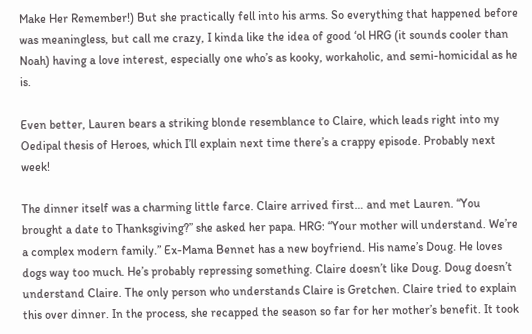Make Her Remember!) But she practically fell into his arms. So everything that happened before was meaningless, but call me crazy, I kinda like the idea of good ‘ol HRG (it sounds cooler than Noah) having a love interest, especially one who’s as kooky, workaholic, and semi-homicidal as he is.

Even better, Lauren bears a striking blonde resemblance to Claire, which leads right into my Oedipal thesis of Heroes, which I’ll explain next time there’s a crappy episode. Probably next week!

The dinner itself was a charming little farce. Claire arrived first… and met Lauren. “You brought a date to Thanksgiving?” she asked her papa. HRG: “Your mother will understand. We’re a complex modern family.” Ex-Mama Bennet has a new boyfriend. His name’s Doug. He loves dogs way too much. He’s probably repressing something. Claire doesn’t like Doug. Doug doesn’t understand Claire. The only person who understands Claire is Gretchen. Claire tried to explain this over dinner. In the process, she recapped the season so far for her mother’s benefit. It took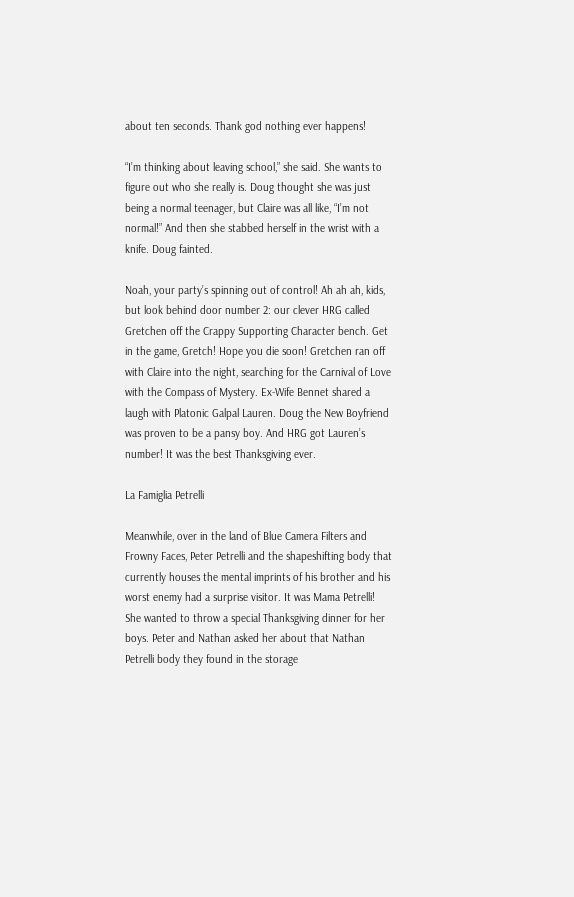about ten seconds. Thank god nothing ever happens!

“I’m thinking about leaving school,” she said. She wants to figure out who she really is. Doug thought she was just being a normal teenager, but Claire was all like, “I’m not normal!” And then she stabbed herself in the wrist with a knife. Doug fainted.

Noah, your party’s spinning out of control! Ah ah ah, kids, but look behind door number 2: our clever HRG called Gretchen off the Crappy Supporting Character bench. Get in the game, Gretch! Hope you die soon! Gretchen ran off with Claire into the night, searching for the Carnival of Love with the Compass of Mystery. Ex-Wife Bennet shared a laugh with Platonic Galpal Lauren. Doug the New Boyfriend was proven to be a pansy boy. And HRG got Lauren’s number! It was the best Thanksgiving ever.

La Famiglia Petrelli

Meanwhile, over in the land of Blue Camera Filters and Frowny Faces, Peter Petrelli and the shapeshifting body that currently houses the mental imprints of his brother and his worst enemy had a surprise visitor. It was Mama Petrelli! She wanted to throw a special Thanksgiving dinner for her boys. Peter and Nathan asked her about that Nathan Petrelli body they found in the storage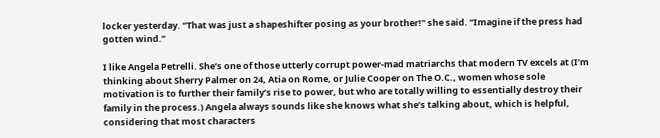locker yesterday. “That was just a shapeshifter posing as your brother!” she said. “Imagine if the press had gotten wind.”

I like Angela Petrelli. She’s one of those utterly corrupt power-mad matriarchs that modern TV excels at (I’m thinking about Sherry Palmer on 24, Atia on Rome, or Julie Cooper on The O.C., women whose sole motivation is to further their family’s rise to power, but who are totally willing to essentially destroy their family in the process.) Angela always sounds like she knows what she’s talking about, which is helpful, considering that most characters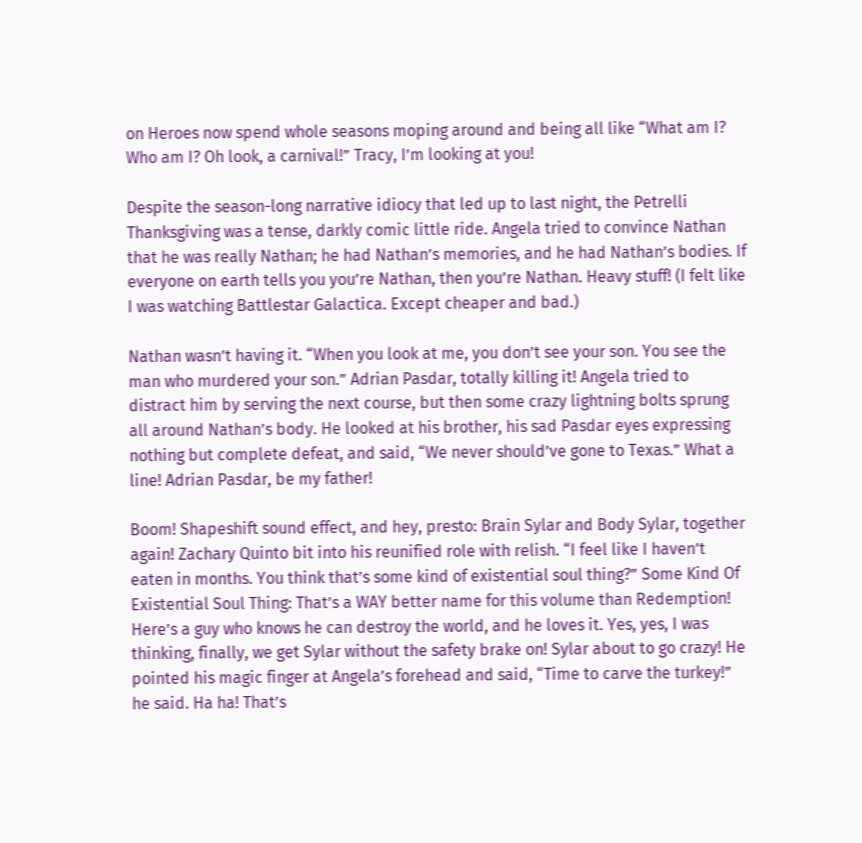on Heroes now spend whole seasons moping around and being all like “What am I? Who am I? Oh look, a carnival!” Tracy, I’m looking at you!

Despite the season-long narrative idiocy that led up to last night, the Petrelli Thanksgiving was a tense, darkly comic little ride. Angela tried to convince Nathan that he was really Nathan; he had Nathan’s memories, and he had Nathan’s bodies. If everyone on earth tells you you’re Nathan, then you’re Nathan. Heavy stuff! (I felt like I was watching Battlestar Galactica. Except cheaper and bad.)

Nathan wasn’t having it. “When you look at me, you don’t see your son. You see the man who murdered your son.” Adrian Pasdar, totally killing it! Angela tried to distract him by serving the next course, but then some crazy lightning bolts sprung all around Nathan’s body. He looked at his brother, his sad Pasdar eyes expressing nothing but complete defeat, and said, “We never should’ve gone to Texas.” What a line! Adrian Pasdar, be my father!

Boom! Shapeshift sound effect, and hey, presto: Brain Sylar and Body Sylar, together again! Zachary Quinto bit into his reunified role with relish. “I feel like I haven’t eaten in months. You think that’s some kind of existential soul thing?” Some Kind Of Existential Soul Thing: That’s a WAY better name for this volume than Redemption! Here’s a guy who knows he can destroy the world, and he loves it. Yes, yes, I was thinking, finally, we get Sylar without the safety brake on! Sylar about to go crazy! He pointed his magic finger at Angela’s forehead and said, “Time to carve the turkey!” he said. Ha ha! That’s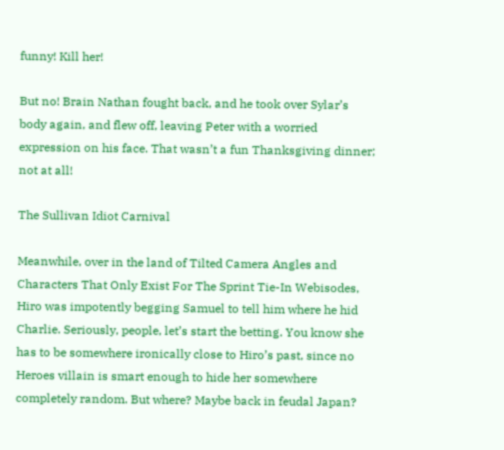funny! Kill her!

But no! Brain Nathan fought back, and he took over Sylar’s body again, and flew off, leaving Peter with a worried expression on his face. That wasn’t a fun Thanksgiving dinner; not at all!

The Sullivan Idiot Carnival

Meanwhile, over in the land of Tilted Camera Angles and Characters That Only Exist For The Sprint Tie-In Webisodes, Hiro was impotently begging Samuel to tell him where he hid Charlie. Seriously, people, let’s start the betting. You know she has to be somewhere ironically close to Hiro’s past, since no Heroes villain is smart enough to hide her somewhere completely random. But where? Maybe back in feudal Japan?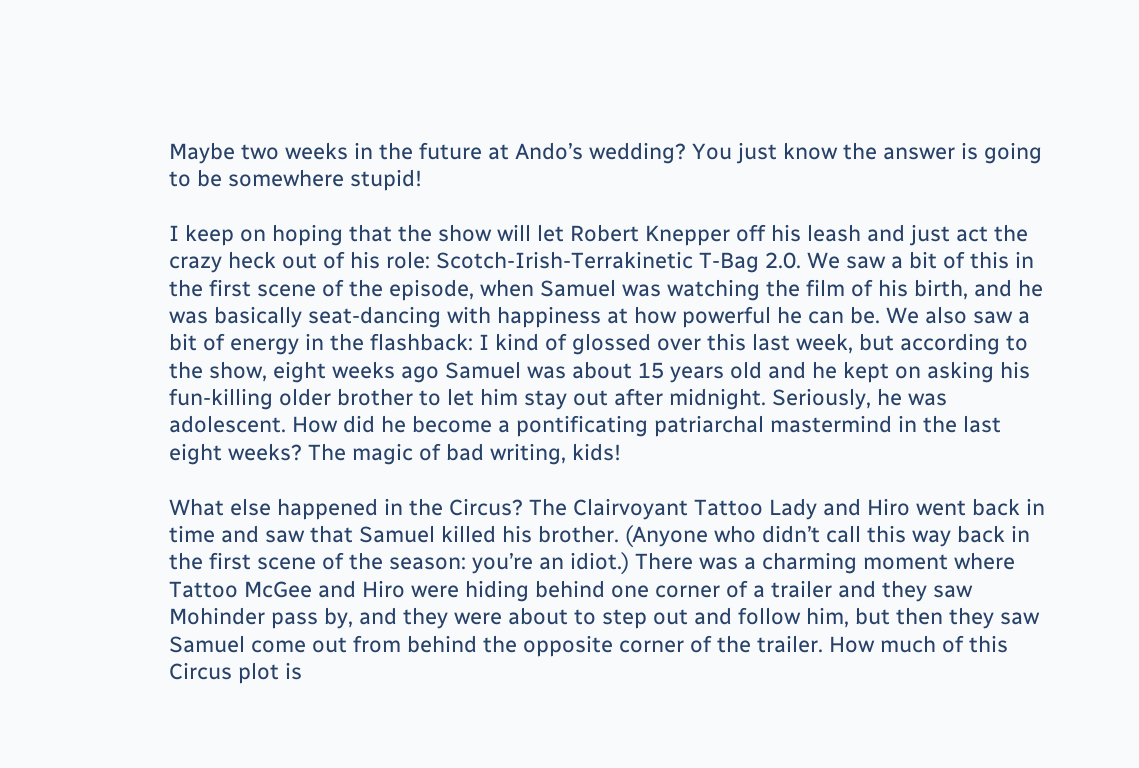Maybe two weeks in the future at Ando’s wedding? You just know the answer is going to be somewhere stupid!

I keep on hoping that the show will let Robert Knepper off his leash and just act the crazy heck out of his role: Scotch-Irish-Terrakinetic T-Bag 2.0. We saw a bit of this in the first scene of the episode, when Samuel was watching the film of his birth, and he was basically seat-dancing with happiness at how powerful he can be. We also saw a bit of energy in the flashback: I kind of glossed over this last week, but according to the show, eight weeks ago Samuel was about 15 years old and he kept on asking his fun-killing older brother to let him stay out after midnight. Seriously, he was adolescent. How did he become a pontificating patriarchal mastermind in the last eight weeks? The magic of bad writing, kids!

What else happened in the Circus? The Clairvoyant Tattoo Lady and Hiro went back in time and saw that Samuel killed his brother. (Anyone who didn’t call this way back in the first scene of the season: you’re an idiot.) There was a charming moment where Tattoo McGee and Hiro were hiding behind one corner of a trailer and they saw Mohinder pass by, and they were about to step out and follow him, but then they saw Samuel come out from behind the opposite corner of the trailer. How much of this Circus plot is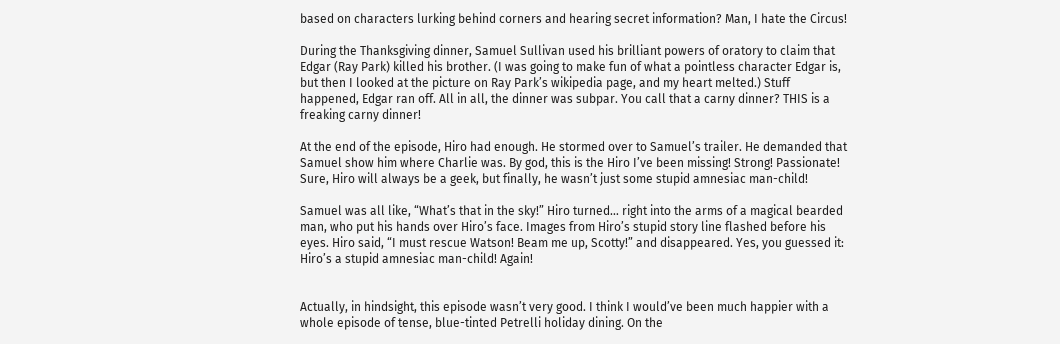based on characters lurking behind corners and hearing secret information? Man, I hate the Circus!

During the Thanksgiving dinner, Samuel Sullivan used his brilliant powers of oratory to claim that Edgar (Ray Park) killed his brother. (I was going to make fun of what a pointless character Edgar is, but then I looked at the picture on Ray Park’s wikipedia page, and my heart melted.) Stuff happened, Edgar ran off. All in all, the dinner was subpar. You call that a carny dinner? THIS is a freaking carny dinner!

At the end of the episode, Hiro had enough. He stormed over to Samuel’s trailer. He demanded that Samuel show him where Charlie was. By god, this is the Hiro I’ve been missing! Strong! Passionate! Sure, Hiro will always be a geek, but finally, he wasn’t just some stupid amnesiac man-child!

Samuel was all like, “What’s that in the sky!” Hiro turned… right into the arms of a magical bearded man, who put his hands over Hiro’s face. Images from Hiro’s stupid story line flashed before his eyes. Hiro said, “I must rescue Watson! Beam me up, Scotty!” and disappeared. Yes, you guessed it: Hiro’s a stupid amnesiac man-child! Again!


Actually, in hindsight, this episode wasn’t very good. I think I would’ve been much happier with a whole episode of tense, blue-tinted Petrelli holiday dining. On the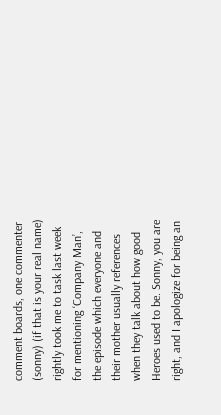comment boards, one commenter (sonny) (if that is your real name) rightly took me to task last week for mentioning ‘Company Man’, the episode which everyone and their mother usually references when they talk about how good Heroes used to be. Sonny, you are right, and I apologize for being an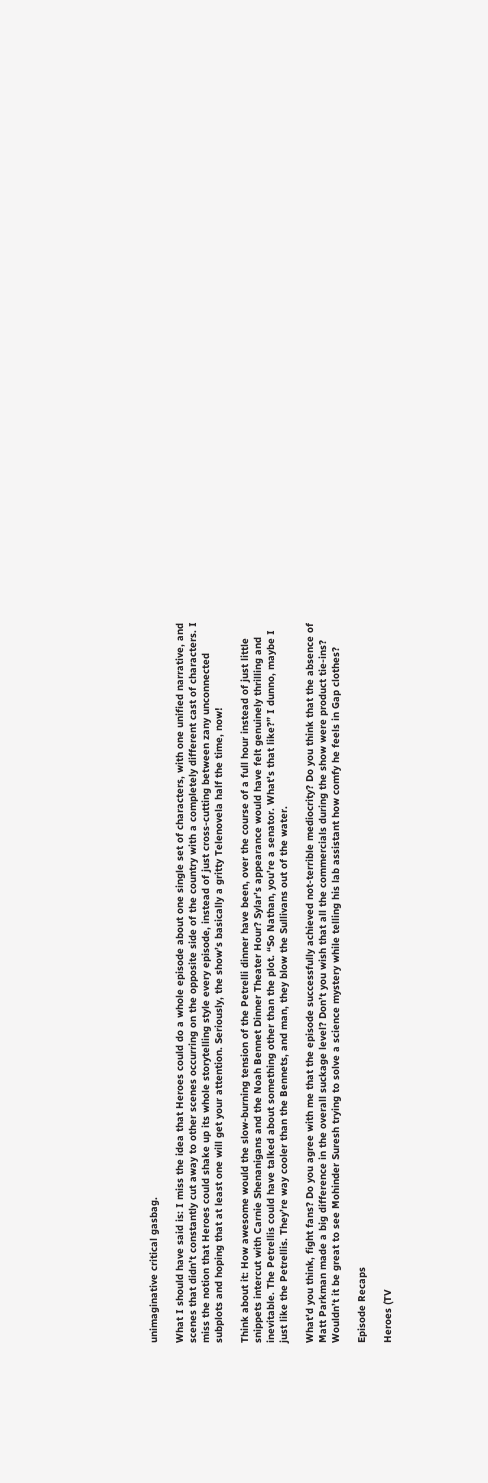unimaginative critical gasbag.

What I should have said is: I miss the idea that Heroes could do a whole episode about one single set of characters, with one unified narrative, and scenes that didn’t constantly cut away to other scenes occurring on the opposite side of the country with a completely different cast of characters. I miss the notion that Heroes could shake up its whole storytelling style every episode, instead of just cross-cutting between zany unconnected subplots and hoping that at least one will get your attention. Seriously, the show’s basically a gritty Telenovela half the time, now!

Think about it: How awesome would the slow-burning tension of the Petrelli dinner have been, over the course of a full hour instead of just little snippets intercut with Carnie Shenanigans and the Noah Bennet Dinner Theater Hour? Sylar’s appearance would have felt genuinely thrilling and inevitable. The Petrellis could have talked about something other than the plot. “So Nathan, you’re a senator. What’s that like?” I dunno, maybe I just like the Petrellis. They’re way cooler than the Bennets, and man, they blow the Sullivans out of the water.

What’d you think, fight fans? Do you agree with me that the episode successfully achieved not-terrible mediocrity? Do you think that the absence of Matt Parkman made a big difference in the overall suckage level? Don’t you wish that all the commercials during the show were product tie-ins? Wouldn’t it be great to see Mohinder Suresh trying to solve a science mystery while telling his lab assistant how comfy he feels in Gap clothes?

Episode Recaps

Heroes (TV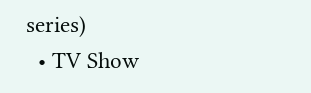series)
  • TV Show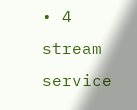• 4
stream service